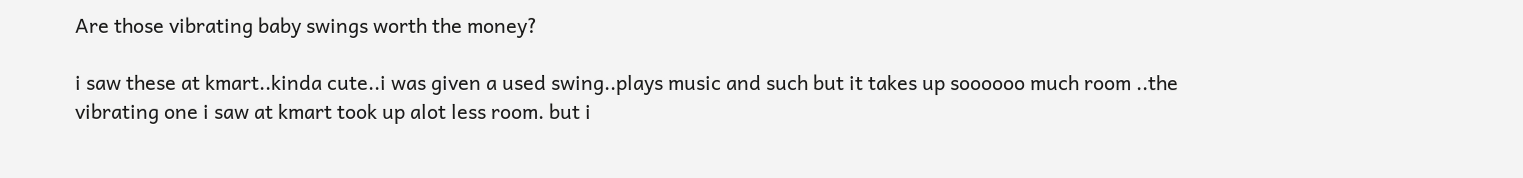Are those vibrating baby swings worth the money?

i saw these at kmart..kinda cute..i was given a used swing..plays music and such but it takes up soooooo much room ..the vibrating one i saw at kmart took up alot less room. but i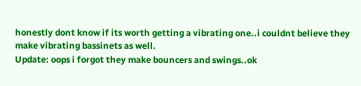honestly dont know if its worth getting a vibrating one..i couldnt believe they make vibrating bassinets as well.
Update: oops i forgot they make bouncers and swings..ok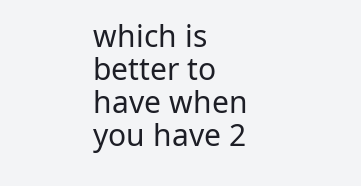which is better to have when you have 2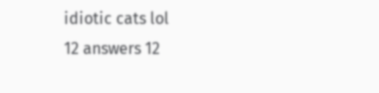idiotic cats lol
12 answers 12